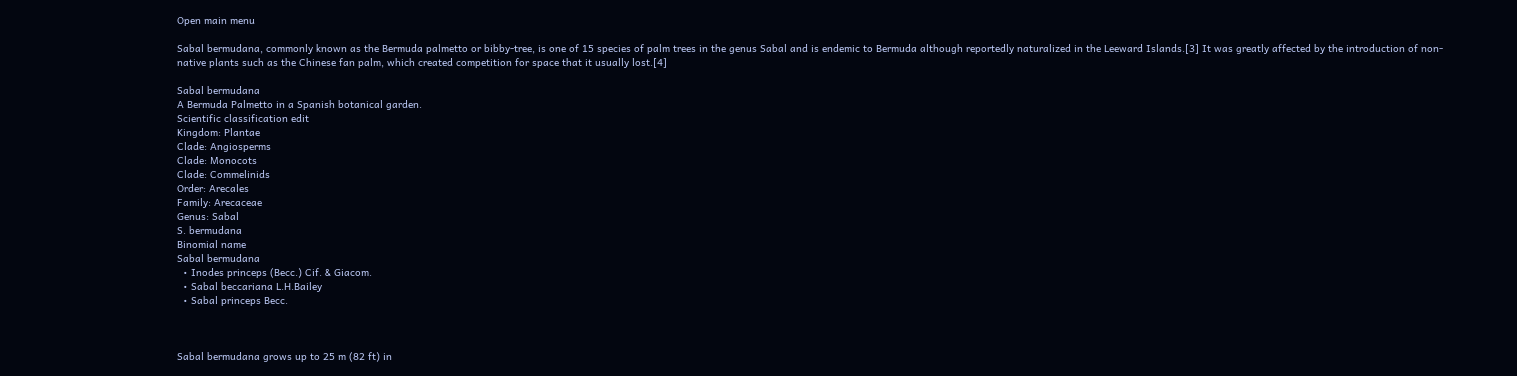Open main menu

Sabal bermudana, commonly known as the Bermuda palmetto or bibby-tree, is one of 15 species of palm trees in the genus Sabal and is endemic to Bermuda although reportedly naturalized in the Leeward Islands.[3] It was greatly affected by the introduction of non-native plants such as the Chinese fan palm, which created competition for space that it usually lost.[4]

Sabal bermudana
A Bermuda Palmetto in a Spanish botanical garden.
Scientific classification edit
Kingdom: Plantae
Clade: Angiosperms
Clade: Monocots
Clade: Commelinids
Order: Arecales
Family: Arecaceae
Genus: Sabal
S. bermudana
Binomial name
Sabal bermudana
  • Inodes princeps (Becc.) Cif. & Giacom.
  • Sabal beccariana L.H.Bailey
  • Sabal princeps Becc.



Sabal bermudana grows up to 25 m (82 ft) in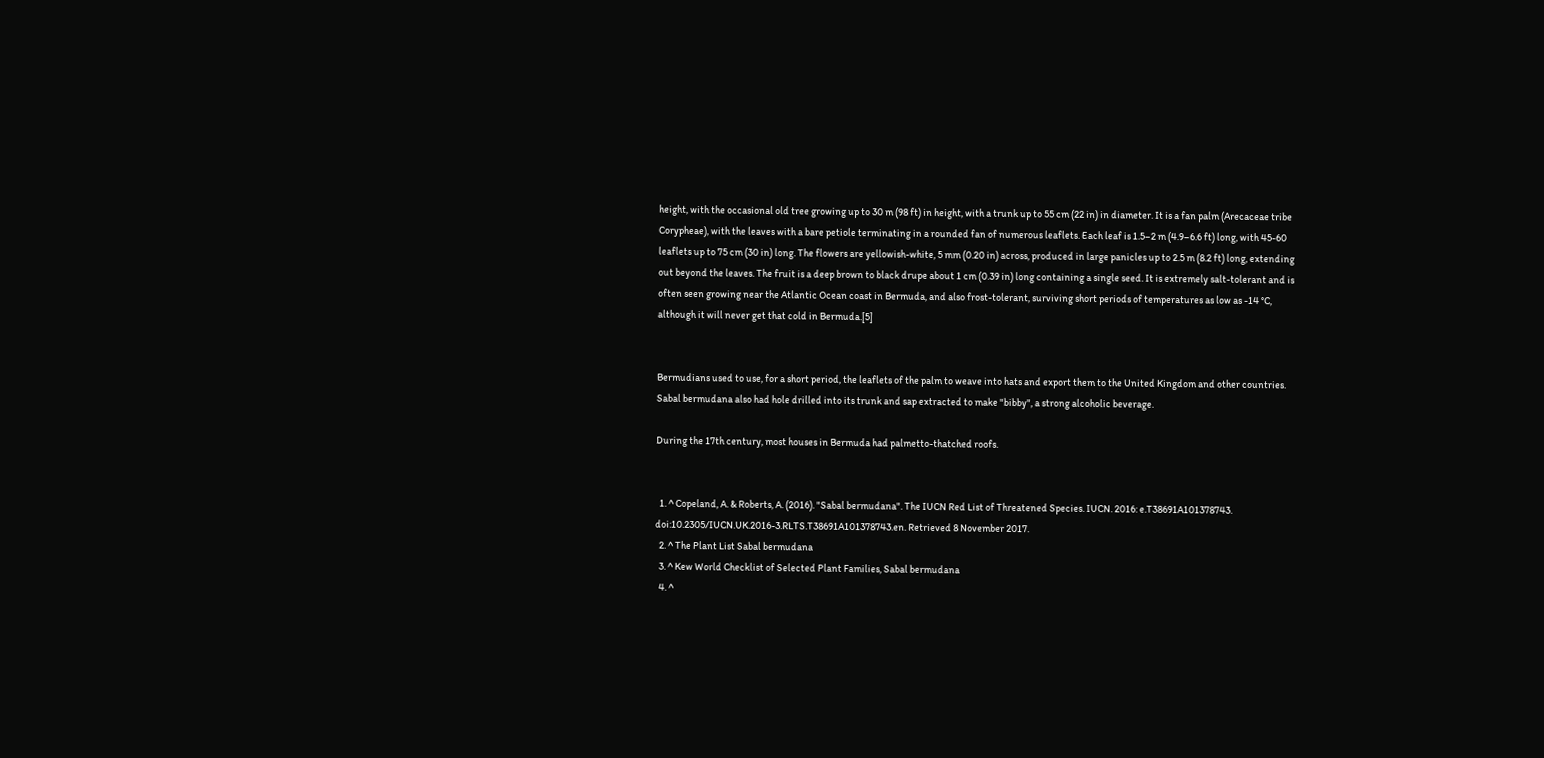height, with the occasional old tree growing up to 30 m (98 ft) in height, with a trunk up to 55 cm (22 in) in diameter. It is a fan palm (Arecaceae tribe Corypheae), with the leaves with a bare petiole terminating in a rounded fan of numerous leaflets. Each leaf is 1.5–2 m (4.9–6.6 ft) long, with 45-60 leaflets up to 75 cm (30 in) long. The flowers are yellowish-white, 5 mm (0.20 in) across, produced in large panicles up to 2.5 m (8.2 ft) long, extending out beyond the leaves. The fruit is a deep brown to black drupe about 1 cm (0.39 in) long containing a single seed. It is extremely salt-tolerant and is often seen growing near the Atlantic Ocean coast in Bermuda, and also frost-tolerant, surviving short periods of temperatures as low as -14 °C, although it will never get that cold in Bermuda.[5]


Bermudians used to use, for a short period, the leaflets of the palm to weave into hats and export them to the United Kingdom and other countries. Sabal bermudana also had hole drilled into its trunk and sap extracted to make "bibby", a strong alcoholic beverage.

During the 17th century, most houses in Bermuda had palmetto-thatched roofs.


  1. ^ Copeland, A. & Roberts, A. (2016). "Sabal bermudana". The IUCN Red List of Threatened Species. IUCN. 2016: e.T38691A101378743. doi:10.2305/IUCN.UK.2016-3.RLTS.T38691A101378743.en. Retrieved 8 November 2017.
  2. ^ The Plant List Sabal bermudana
  3. ^ Kew World Checklist of Selected Plant Families, Sabal bermudana
  4. ^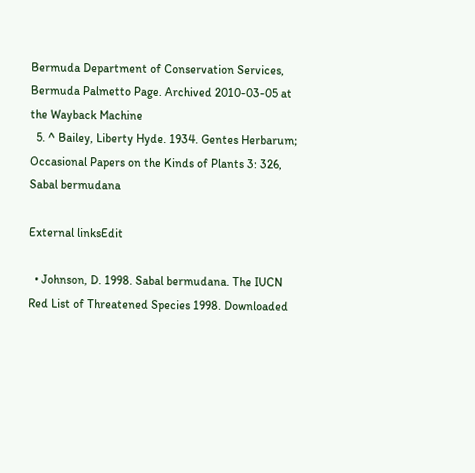Bermuda Department of Conservation Services, Bermuda Palmetto Page. Archived 2010-03-05 at the Wayback Machine
  5. ^ Bailey, Liberty Hyde. 1934. Gentes Herbarum; Occasional Papers on the Kinds of Plants 3: 326, Sabal bermudana

External linksEdit

  • Johnson, D. 1998. Sabal bermudana. The IUCN Red List of Threatened Species 1998. Downloaded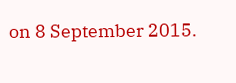on 8 September 2015.